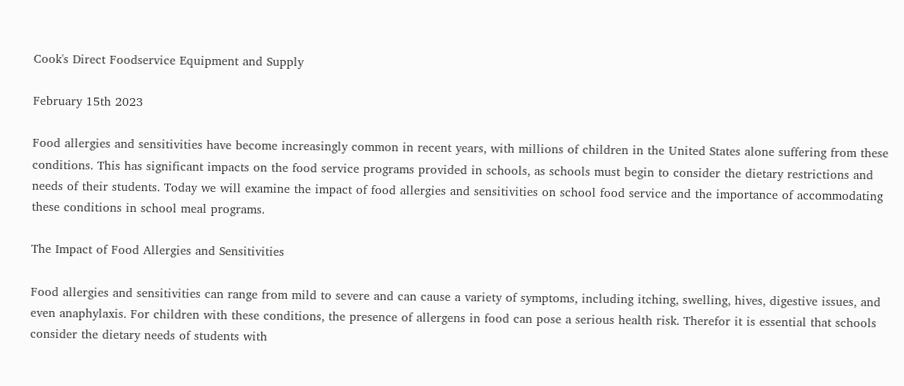Cook's Direct Foodservice Equipment and Supply

February 15th 2023

Food allergies and sensitivities have become increasingly common in recent years, with millions of children in the United States alone suffering from these conditions. This has significant impacts on the food service programs provided in schools, as schools must begin to consider the dietary restrictions and needs of their students. Today we will examine the impact of food allergies and sensitivities on school food service and the importance of accommodating these conditions in school meal programs.

The Impact of Food Allergies and Sensitivities

Food allergies and sensitivities can range from mild to severe and can cause a variety of symptoms, including itching, swelling, hives, digestive issues, and even anaphylaxis. For children with these conditions, the presence of allergens in food can pose a serious health risk. Therefor it is essential that schools consider the dietary needs of students with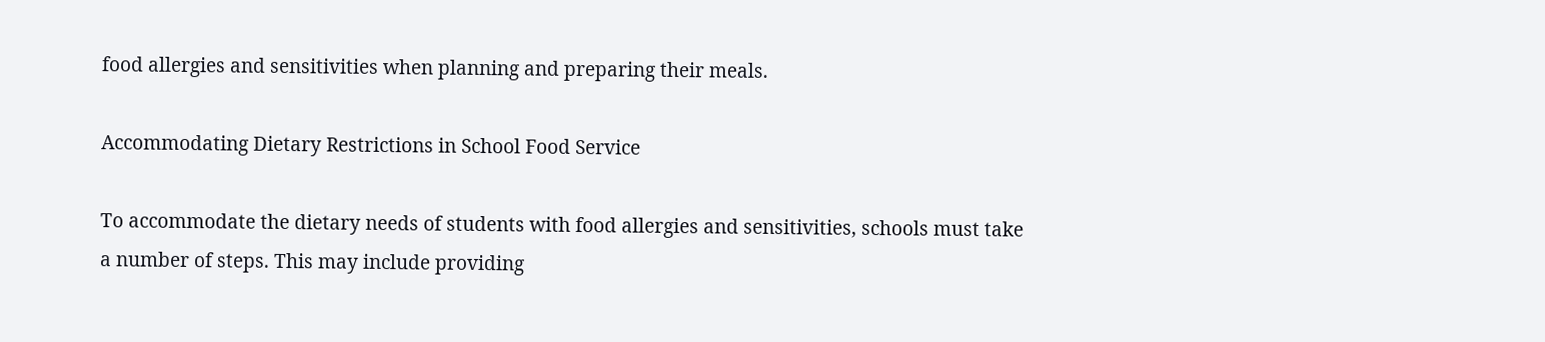food allergies and sensitivities when planning and preparing their meals.

Accommodating Dietary Restrictions in School Food Service

To accommodate the dietary needs of students with food allergies and sensitivities, schools must take a number of steps. This may include providing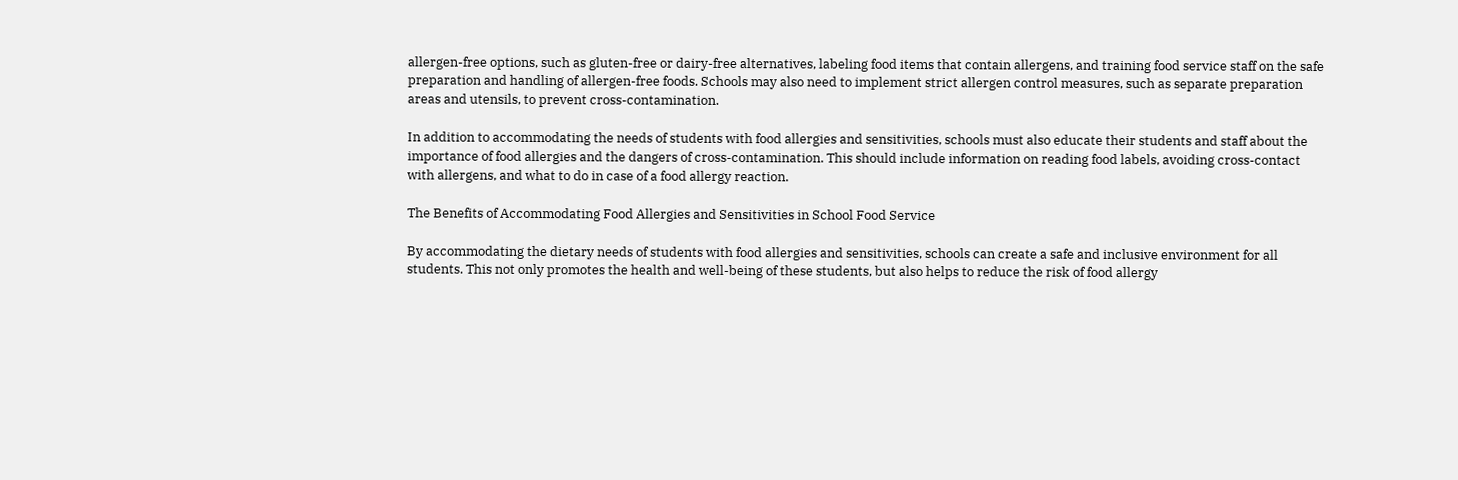allergen-free options, such as gluten-free or dairy-free alternatives, labeling food items that contain allergens, and training food service staff on the safe preparation and handling of allergen-free foods. Schools may also need to implement strict allergen control measures, such as separate preparation areas and utensils, to prevent cross-contamination.

In addition to accommodating the needs of students with food allergies and sensitivities, schools must also educate their students and staff about the importance of food allergies and the dangers of cross-contamination. This should include information on reading food labels, avoiding cross-contact with allergens, and what to do in case of a food allergy reaction.

The Benefits of Accommodating Food Allergies and Sensitivities in School Food Service

By accommodating the dietary needs of students with food allergies and sensitivities, schools can create a safe and inclusive environment for all students. This not only promotes the health and well-being of these students, but also helps to reduce the risk of food allergy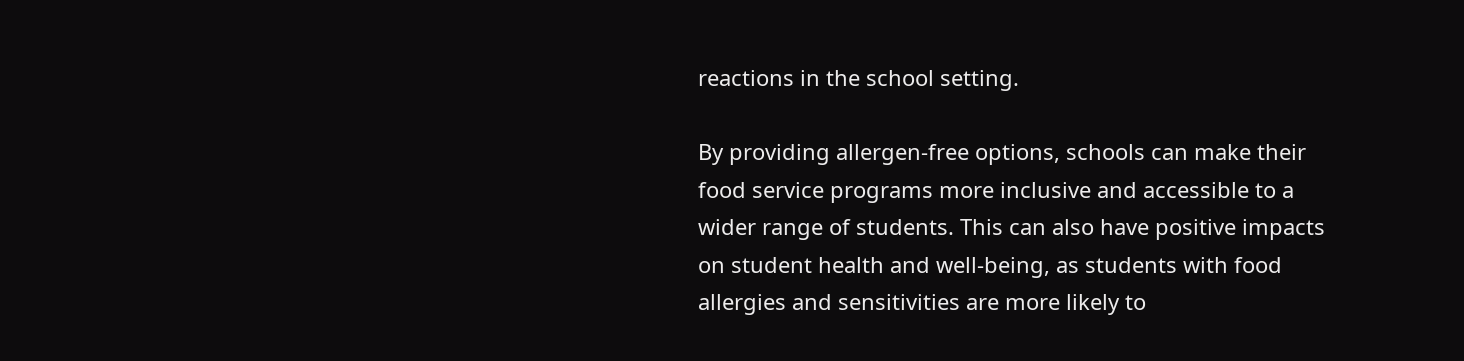reactions in the school setting.

By providing allergen-free options, schools can make their food service programs more inclusive and accessible to a wider range of students. This can also have positive impacts on student health and well-being, as students with food allergies and sensitivities are more likely to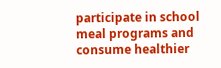participate in school meal programs and consume healthier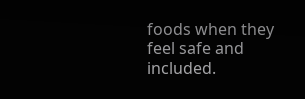foods when they feel safe and included.